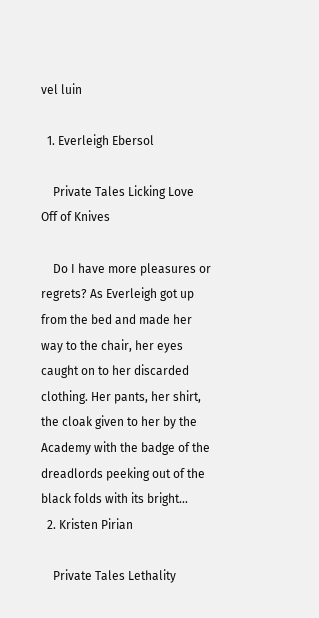vel luin

  1. Everleigh Ebersol

    Private Tales Licking Love Off of Knives

    Do I have more pleasures or regrets? As Everleigh got up from the bed and made her way to the chair, her eyes caught on to her discarded clothing. Her pants, her shirt, the cloak given to her by the Academy with the badge of the dreadlords peeking out of the black folds with its bright...
  2. Kristen Pirian

    Private Tales Lethality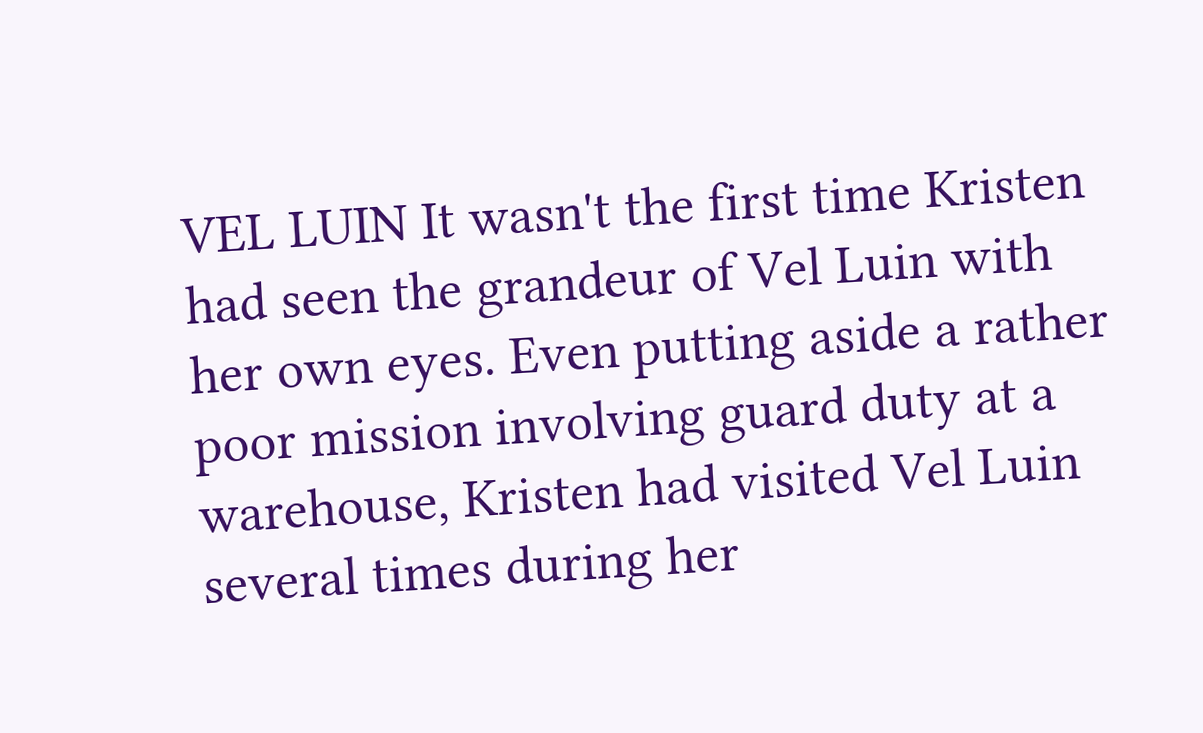VEL LUIN It wasn't the first time Kristen had seen the grandeur of Vel Luin with her own eyes. Even putting aside a rather poor mission involving guard duty at a warehouse, Kristen had visited Vel Luin several times during her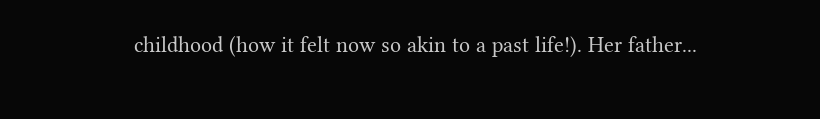childhood (how it felt now so akin to a past life!). Her father...